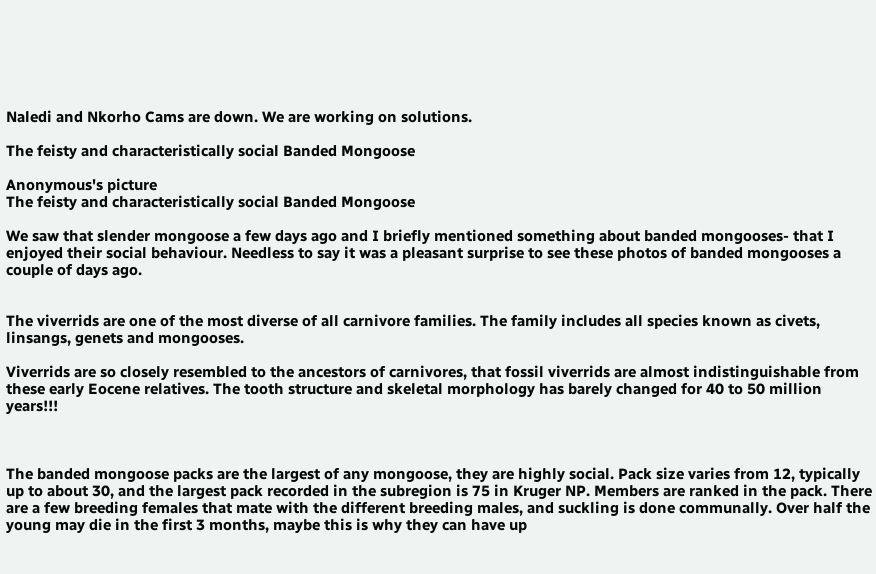Naledi and Nkorho Cams are down. We are working on solutions.

The feisty and characteristically social Banded Mongoose

Anonymous's picture
The feisty and characteristically social Banded Mongoose

We saw that slender mongoose a few days ago and I briefly mentioned something about banded mongooses- that I enjoyed their social behaviour. Needless to say it was a pleasant surprise to see these photos of banded mongooses a couple of days ago.


The viverrids are one of the most diverse of all carnivore families. The family includes all species known as civets, linsangs, genets and mongooses.

Viverrids are so closely resembled to the ancestors of carnivores, that fossil viverrids are almost indistinguishable from these early Eocene relatives. The tooth structure and skeletal morphology has barely changed for 40 to 50 million years!!!



The banded mongoose packs are the largest of any mongoose, they are highly social. Pack size varies from 12, typically up to about 30, and the largest pack recorded in the subregion is 75 in Kruger NP. Members are ranked in the pack. There are a few breeding females that mate with the different breeding males, and suckling is done communally. Over half the young may die in the first 3 months, maybe this is why they can have up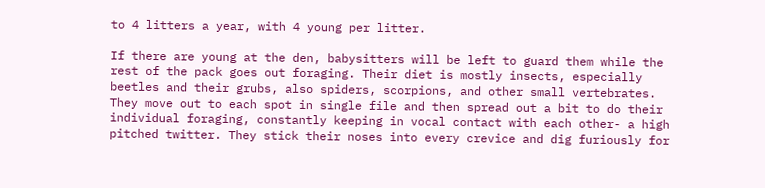to 4 litters a year, with 4 young per litter.

If there are young at the den, babysitters will be left to guard them while the rest of the pack goes out foraging. Their diet is mostly insects, especially beetles and their grubs, also spiders, scorpions, and other small vertebrates. They move out to each spot in single file and then spread out a bit to do their individual foraging, constantly keeping in vocal contact with each other- a high pitched twitter. They stick their noses into every crevice and dig furiously for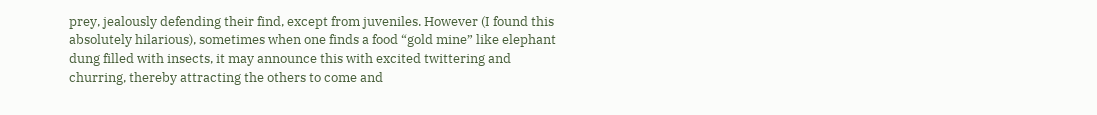prey, jealously defending their find, except from juveniles. However (I found this absolutely hilarious), sometimes when one finds a food “gold mine” like elephant dung filled with insects, it may announce this with excited twittering and churring, thereby attracting the others to come and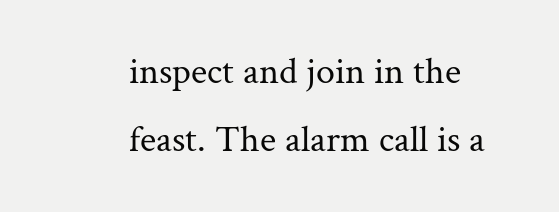inspect and join in the feast. The alarm call is a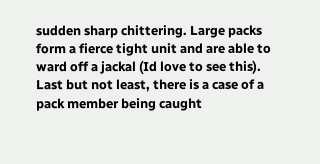sudden sharp chittering. Large packs form a fierce tight unit and are able to ward off a jackal (Id love to see this). Last but not least, there is a case of a pack member being caught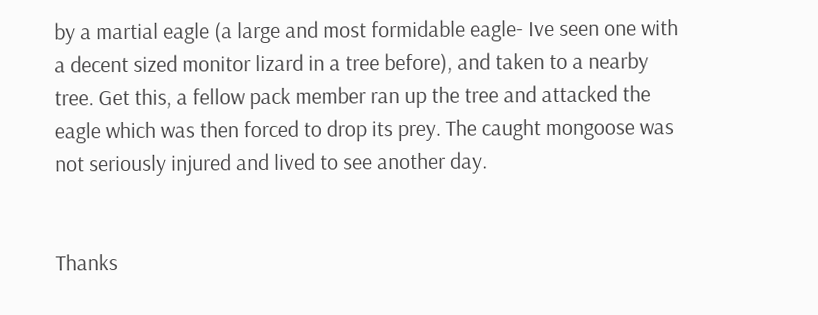by a martial eagle (a large and most formidable eagle- Ive seen one with a decent sized monitor lizard in a tree before), and taken to a nearby tree. Get this, a fellow pack member ran up the tree and attacked the eagle which was then forced to drop its prey. The caught mongoose was not seriously injured and lived to see another day.


Thanks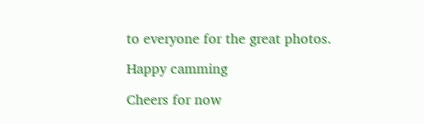to everyone for the great photos.

Happy camming

Cheers for now